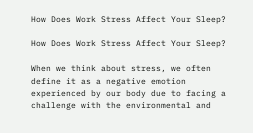How Does Work Stress Affect Your Sleep?

How Does Work Stress Affect Your Sleep?

When we think about stress, we often define it as a negative emotion experienced by our body due to facing a challenge with the environmental and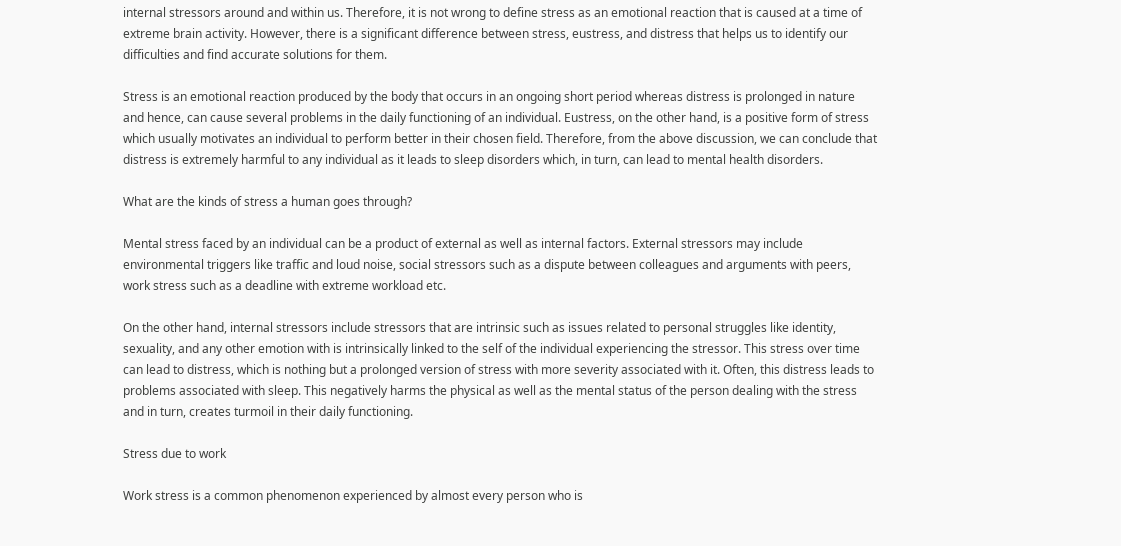internal stressors around and within us. Therefore, it is not wrong to define stress as an emotional reaction that is caused at a time of extreme brain activity. However, there is a significant difference between stress, eustress, and distress that helps us to identify our difficulties and find accurate solutions for them.

Stress is an emotional reaction produced by the body that occurs in an ongoing short period whereas distress is prolonged in nature and hence, can cause several problems in the daily functioning of an individual. Eustress, on the other hand, is a positive form of stress which usually motivates an individual to perform better in their chosen field. Therefore, from the above discussion, we can conclude that distress is extremely harmful to any individual as it leads to sleep disorders which, in turn, can lead to mental health disorders.

What are the kinds of stress a human goes through?

Mental stress faced by an individual can be a product of external as well as internal factors. External stressors may include environmental triggers like traffic and loud noise, social stressors such as a dispute between colleagues and arguments with peers, work stress such as a deadline with extreme workload etc.

On the other hand, internal stressors include stressors that are intrinsic such as issues related to personal struggles like identity, sexuality, and any other emotion with is intrinsically linked to the self of the individual experiencing the stressor. This stress over time can lead to distress, which is nothing but a prolonged version of stress with more severity associated with it. Often, this distress leads to problems associated with sleep. This negatively harms the physical as well as the mental status of the person dealing with the stress and in turn, creates turmoil in their daily functioning.

Stress due to work

Work stress is a common phenomenon experienced by almost every person who is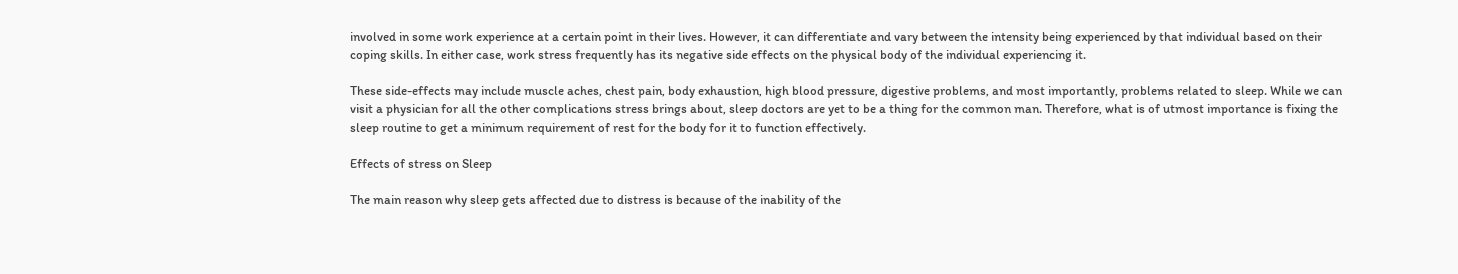involved in some work experience at a certain point in their lives. However, it can differentiate and vary between the intensity being experienced by that individual based on their coping skills. In either case, work stress frequently has its negative side effects on the physical body of the individual experiencing it.

These side-effects may include muscle aches, chest pain, body exhaustion, high blood pressure, digestive problems, and most importantly, problems related to sleep. While we can visit a physician for all the other complications stress brings about, sleep doctors are yet to be a thing for the common man. Therefore, what is of utmost importance is fixing the sleep routine to get a minimum requirement of rest for the body for it to function effectively.

Effects of stress on Sleep

The main reason why sleep gets affected due to distress is because of the inability of the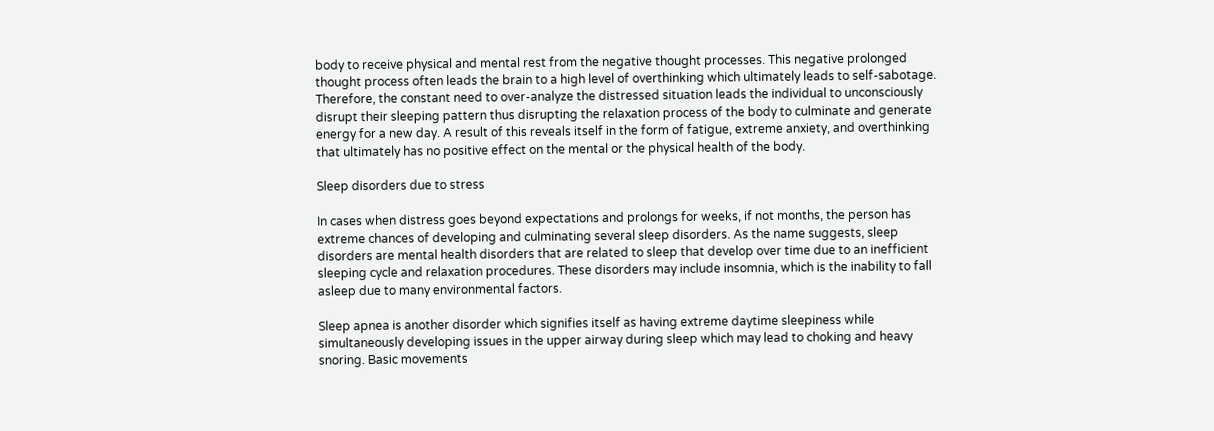body to receive physical and mental rest from the negative thought processes. This negative prolonged thought process often leads the brain to a high level of overthinking which ultimately leads to self-sabotage. Therefore, the constant need to over-analyze the distressed situation leads the individual to unconsciously disrupt their sleeping pattern thus disrupting the relaxation process of the body to culminate and generate energy for a new day. A result of this reveals itself in the form of fatigue, extreme anxiety, and overthinking that ultimately has no positive effect on the mental or the physical health of the body.

Sleep disorders due to stress

In cases when distress goes beyond expectations and prolongs for weeks, if not months, the person has extreme chances of developing and culminating several sleep disorders. As the name suggests, sleep disorders are mental health disorders that are related to sleep that develop over time due to an inefficient sleeping cycle and relaxation procedures. These disorders may include insomnia, which is the inability to fall asleep due to many environmental factors.

Sleep apnea is another disorder which signifies itself as having extreme daytime sleepiness while simultaneously developing issues in the upper airway during sleep which may lead to choking and heavy snoring. Basic movements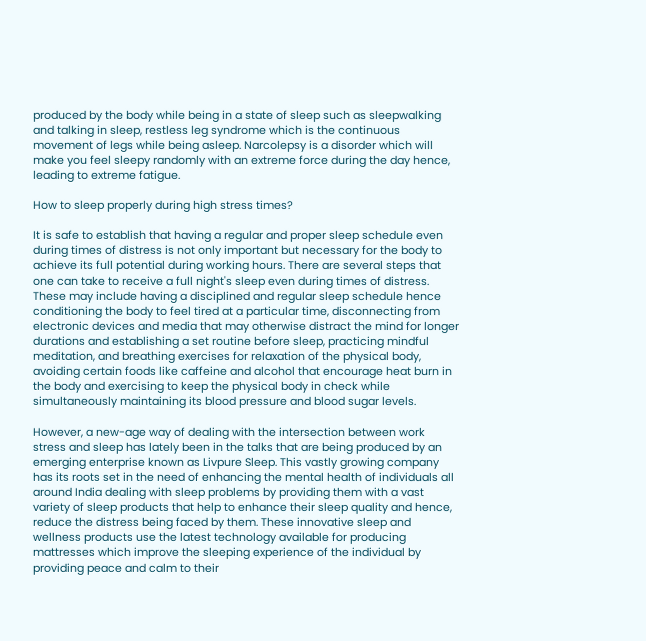produced by the body while being in a state of sleep such as sleepwalking and talking in sleep, restless leg syndrome which is the continuous movement of legs while being asleep. Narcolepsy is a disorder which will make you feel sleepy randomly with an extreme force during the day hence, leading to extreme fatigue.

How to sleep properly during high stress times?

It is safe to establish that having a regular and proper sleep schedule even during times of distress is not only important but necessary for the body to achieve its full potential during working hours. There are several steps that one can take to receive a full night's sleep even during times of distress. These may include having a disciplined and regular sleep schedule hence conditioning the body to feel tired at a particular time, disconnecting from electronic devices and media that may otherwise distract the mind for longer durations and establishing a set routine before sleep, practicing mindful meditation, and breathing exercises for relaxation of the physical body, avoiding certain foods like caffeine and alcohol that encourage heat burn in the body and exercising to keep the physical body in check while simultaneously maintaining its blood pressure and blood sugar levels.

However, a new-age way of dealing with the intersection between work stress and sleep has lately been in the talks that are being produced by an emerging enterprise known as Livpure Sleep. This vastly growing company has its roots set in the need of enhancing the mental health of individuals all around India dealing with sleep problems by providing them with a vast variety of sleep products that help to enhance their sleep quality and hence, reduce the distress being faced by them. These innovative sleep and wellness products use the latest technology available for producing mattresses which improve the sleeping experience of the individual by providing peace and calm to their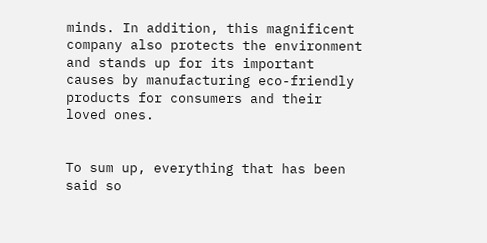minds. In addition, this magnificent company also protects the environment and stands up for its important causes by manufacturing eco-friendly products for consumers and their loved ones.


To sum up, everything that has been said so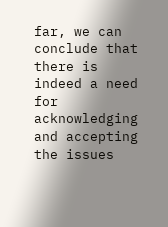far, we can conclude that there is indeed a need for acknowledging and accepting the issues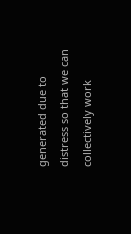generated due to distress so that we can collectively work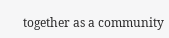together as a community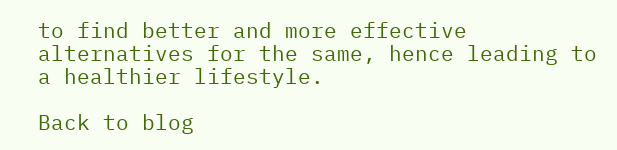to find better and more effective alternatives for the same, hence leading to a healthier lifestyle.

Back to blog